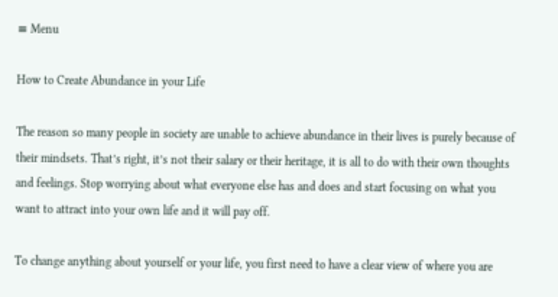≡ Menu

How to Create Abundance in your Life

The reason so many people in society are unable to achieve abundance in their lives is purely because of their mindsets. That’s right, it’s not their salary or their heritage, it is all to do with their own thoughts and feelings. Stop worrying about what everyone else has and does and start focusing on what you want to attract into your own life and it will pay off.

To change anything about yourself or your life, you first need to have a clear view of where you are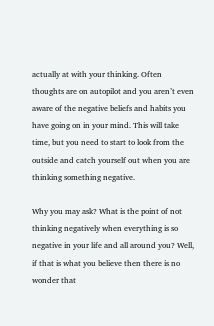actually at with your thinking. Often thoughts are on autopilot and you aren’t even aware of the negative beliefs and habits you have going on in your mind. This will take time, but you need to start to look from the outside and catch yourself out when you are thinking something negative.

Why you may ask? What is the point of not thinking negatively when everything is so negative in your life and all around you? Well, if that is what you believe then there is no wonder that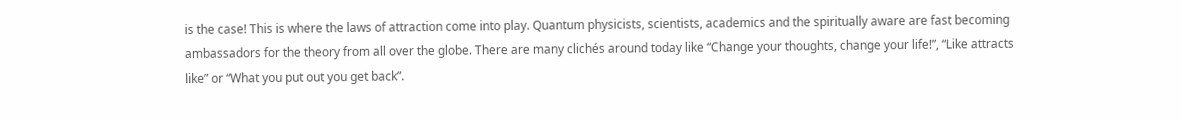is the case! This is where the laws of attraction come into play. Quantum physicists, scientists, academics and the spiritually aware are fast becoming ambassadors for the theory from all over the globe. There are many clichés around today like “Change your thoughts, change your life!”, “Like attracts like” or “What you put out you get back”.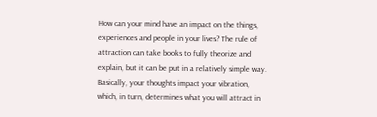How can your mind have an impact on the things, experiences and people in your lives? The rule of attraction can take books to fully theorize and explain, but it can be put in a relatively simple way. Basically, your thoughts impact your vibration, which, in turn, determines what you will attract in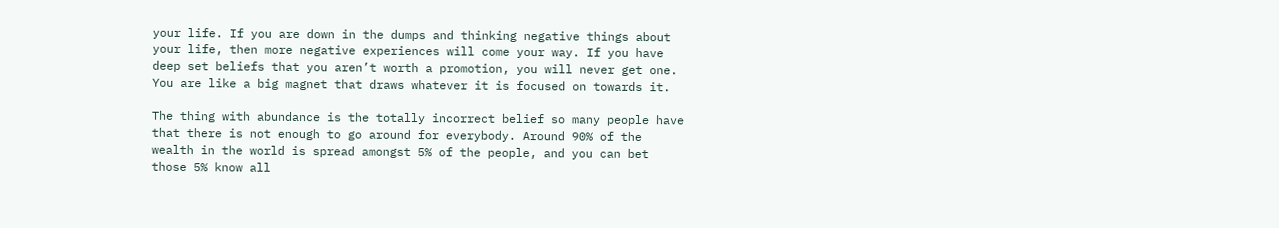your life. If you are down in the dumps and thinking negative things about your life, then more negative experiences will come your way. If you have deep set beliefs that you aren’t worth a promotion, you will never get one. You are like a big magnet that draws whatever it is focused on towards it.

The thing with abundance is the totally incorrect belief so many people have that there is not enough to go around for everybody. Around 90% of the wealth in the world is spread amongst 5% of the people, and you can bet those 5% know all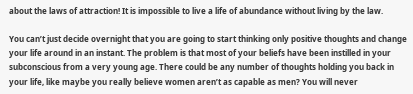about the laws of attraction! It is impossible to live a life of abundance without living by the law.

You can’t just decide overnight that you are going to start thinking only positive thoughts and change your life around in an instant. The problem is that most of your beliefs have been instilled in your subconscious from a very young age. There could be any number of thoughts holding you back in your life, like maybe you really believe women aren’t as capable as men? You will never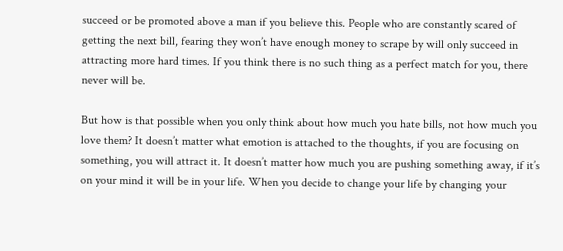succeed or be promoted above a man if you believe this. People who are constantly scared of getting the next bill, fearing they won’t have enough money to scrape by will only succeed in attracting more hard times. If you think there is no such thing as a perfect match for you, there never will be.

But how is that possible when you only think about how much you hate bills, not how much you love them? It doesn’t matter what emotion is attached to the thoughts, if you are focusing on something, you will attract it. It doesn’t matter how much you are pushing something away, if it’s on your mind it will be in your life. When you decide to change your life by changing your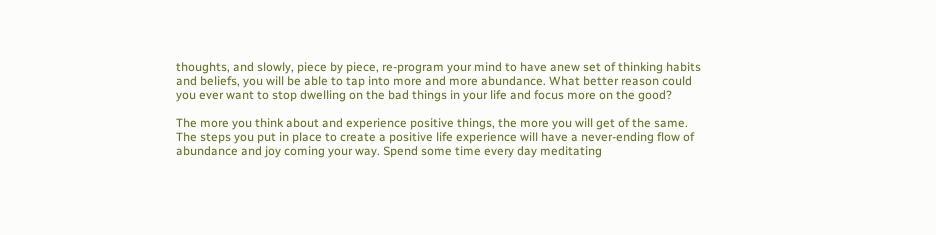thoughts, and slowly, piece by piece, re-program your mind to have anew set of thinking habits and beliefs, you will be able to tap into more and more abundance. What better reason could you ever want to stop dwelling on the bad things in your life and focus more on the good?

The more you think about and experience positive things, the more you will get of the same. The steps you put in place to create a positive life experience will have a never-ending flow of abundance and joy coming your way. Spend some time every day meditating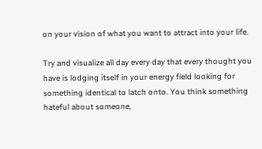on your vision of what you want to attract into your life.

Try and visualize all day every day that every thought you have is lodging itself in your energy field looking for something identical to latch onto. You think something hateful about someone,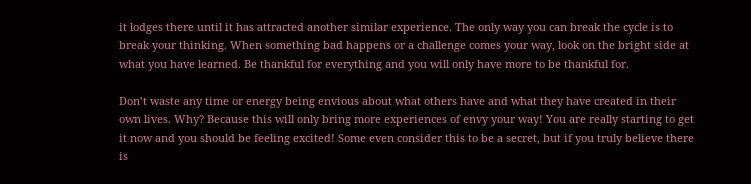it lodges there until it has attracted another similar experience. The only way you can break the cycle is to break your thinking. When something bad happens or a challenge comes your way, look on the bright side at what you have learned. Be thankful for everything and you will only have more to be thankful for.

Don’t waste any time or energy being envious about what others have and what they have created in their own lives. Why? Because this will only bring more experiences of envy your way! You are really starting to get it now and you should be feeling excited! Some even consider this to be a secret, but if you truly believe there is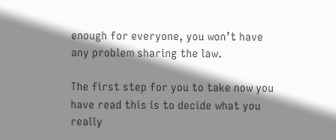enough for everyone, you won’t have any problem sharing the law.

The first step for you to take now you have read this is to decide what you really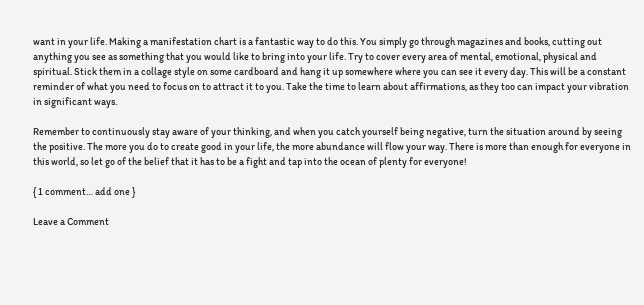want in your life. Making a manifestation chart is a fantastic way to do this. You simply go through magazines and books, cutting out anything you see as something that you would like to bring into your life. Try to cover every area of mental, emotional, physical and spiritual. Stick them in a collage style on some cardboard and hang it up somewhere where you can see it every day. This will be a constant reminder of what you need to focus on to attract it to you. Take the time to learn about affirmations, as they too can impact your vibration in significant ways.

Remember to continuously stay aware of your thinking, and when you catch yourself being negative, turn the situation around by seeing the positive. The more you do to create good in your life, the more abundance will flow your way. There is more than enough for everyone in this world, so let go of the belief that it has to be a fight and tap into the ocean of plenty for everyone!

{ 1 comment… add one }

Leave a Comment